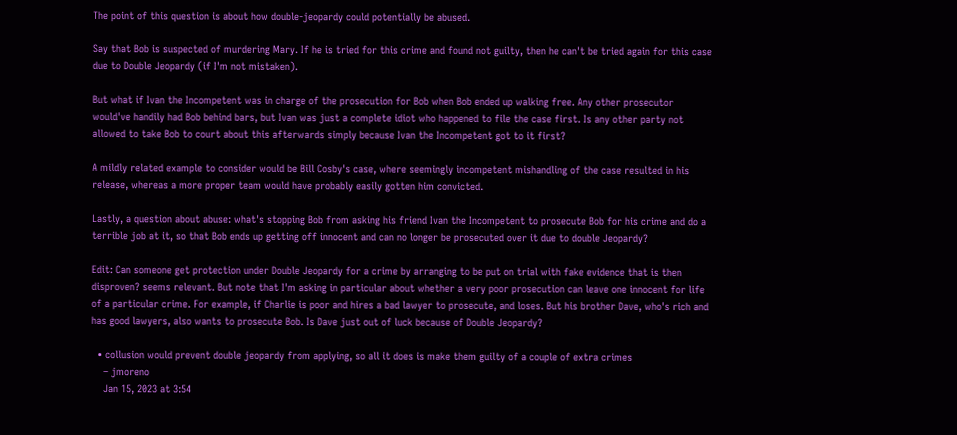The point of this question is about how double-jeopardy could potentially be abused.

Say that Bob is suspected of murdering Mary. If he is tried for this crime and found not guilty, then he can't be tried again for this case due to Double Jeopardy (if I'm not mistaken).

But what if Ivan the Incompetent was in charge of the prosecution for Bob when Bob ended up walking free. Any other prosecutor would've handily had Bob behind bars, but Ivan was just a complete idiot who happened to file the case first. Is any other party not allowed to take Bob to court about this afterwards simply because Ivan the Incompetent got to it first?

A mildly related example to consider would be Bill Cosby's case, where seemingly incompetent mishandling of the case resulted in his release, whereas a more proper team would have probably easily gotten him convicted.

Lastly, a question about abuse: what's stopping Bob from asking his friend Ivan the Incompetent to prosecute Bob for his crime and do a terrible job at it, so that Bob ends up getting off innocent and can no longer be prosecuted over it due to double Jeopardy?

Edit: Can someone get protection under Double Jeopardy for a crime by arranging to be put on trial with fake evidence that is then disproven? seems relevant. But note that I'm asking in particular about whether a very poor prosecution can leave one innocent for life of a particular crime. For example, if Charlie is poor and hires a bad lawyer to prosecute, and loses. But his brother Dave, who's rich and has good lawyers, also wants to prosecute Bob. Is Dave just out of luck because of Double Jeopardy?

  • collusion would prevent double jeopardy from applying, so all it does is make them guilty of a couple of extra crimes
    – jmoreno
    Jan 15, 2023 at 3:54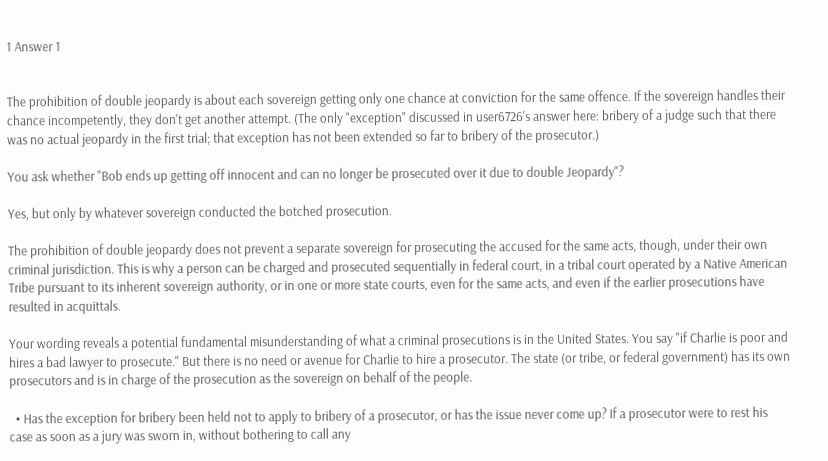1 Answer 1


The prohibition of double jeopardy is about each sovereign getting only one chance at conviction for the same offence. If the sovereign handles their chance incompetently, they don't get another attempt. (The only "exception" discussed in user6726's answer here: bribery of a judge such that there was no actual jeopardy in the first trial; that exception has not been extended so far to bribery of the prosecutor.)

You ask whether "Bob ends up getting off innocent and can no longer be prosecuted over it due to double Jeopardy"?

Yes, but only by whatever sovereign conducted the botched prosecution.

The prohibition of double jeopardy does not prevent a separate sovereign for prosecuting the accused for the same acts, though, under their own criminal jurisdiction. This is why a person can be charged and prosecuted sequentially in federal court, in a tribal court operated by a Native American Tribe pursuant to its inherent sovereign authority, or in one or more state courts, even for the same acts, and even if the earlier prosecutions have resulted in acquittals.

Your wording reveals a potential fundamental misunderstanding of what a criminal prosecutions is in the United States. You say "if Charlie is poor and hires a bad lawyer to prosecute." But there is no need or avenue for Charlie to hire a prosecutor. The state (or tribe, or federal government) has its own prosecutors and is in charge of the prosecution as the sovereign on behalf of the people.

  • Has the exception for bribery been held not to apply to bribery of a prosecutor, or has the issue never come up? If a prosecutor were to rest his case as soon as a jury was sworn in, without bothering to call any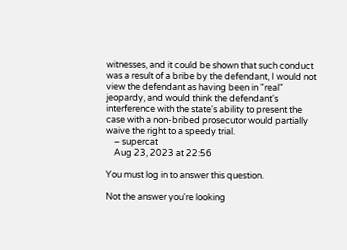witnesses, and it could be shown that such conduct was a result of a bribe by the defendant, I would not view the defendant as having been in "real" jeopardy, and would think the defendant's interference with the state's ability to present the case with a non-bribed prosecutor would partially waive the right to a speedy trial.
    – supercat
    Aug 23, 2023 at 22:56

You must log in to answer this question.

Not the answer you're looking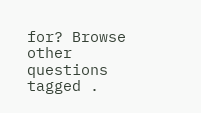for? Browse other questions tagged .